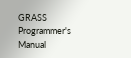GRASS Programmer's Manual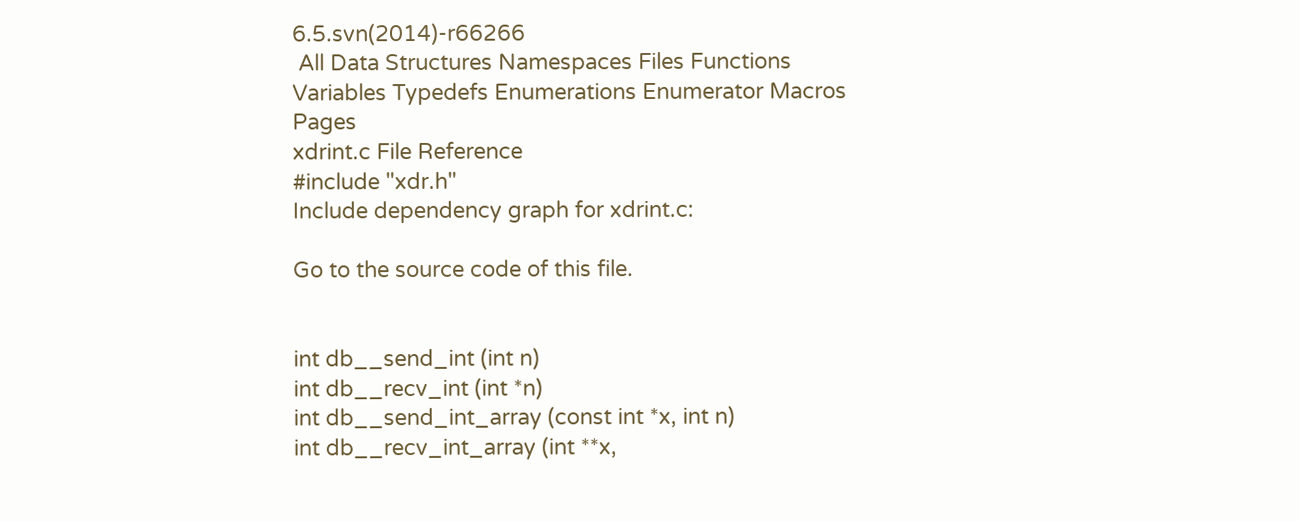6.5.svn(2014)-r66266
 All Data Structures Namespaces Files Functions Variables Typedefs Enumerations Enumerator Macros Pages
xdrint.c File Reference
#include "xdr.h"
Include dependency graph for xdrint.c:

Go to the source code of this file.


int db__send_int (int n)
int db__recv_int (int *n)
int db__send_int_array (const int *x, int n)
int db__recv_int_array (int **x,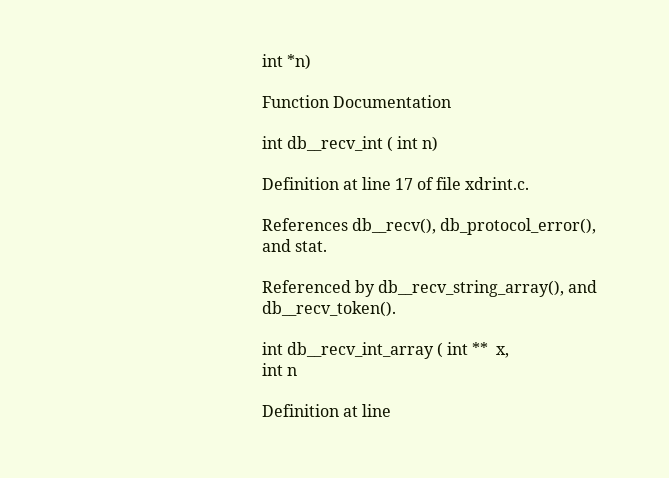int *n)

Function Documentation

int db__recv_int ( int n)

Definition at line 17 of file xdrint.c.

References db__recv(), db_protocol_error(), and stat.

Referenced by db__recv_string_array(), and db__recv_token().

int db__recv_int_array ( int **  x,
int n

Definition at line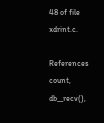48 of file xdrint.c.

References count, db__recv(),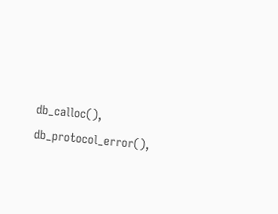db_calloc(), db_protocol_error(),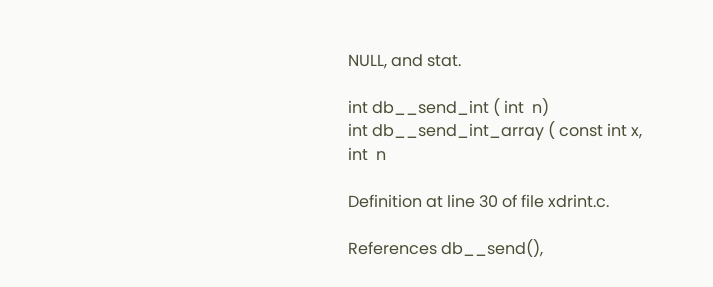NULL, and stat.

int db__send_int ( int  n)
int db__send_int_array ( const int x,
int  n

Definition at line 30 of file xdrint.c.

References db__send(),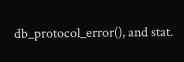db_protocol_error(), and stat.